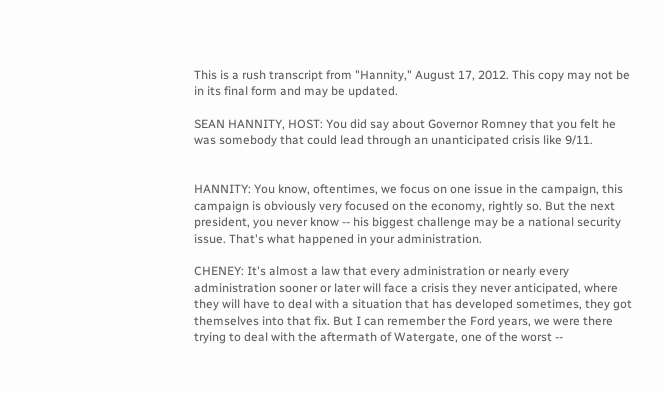This is a rush transcript from "Hannity," August 17, 2012. This copy may not be in its final form and may be updated.

SEAN HANNITY, HOST: You did say about Governor Romney that you felt he was somebody that could lead through an unanticipated crisis like 9/11.


HANNITY: You know, oftentimes, we focus on one issue in the campaign, this campaign is obviously very focused on the economy, rightly so. But the next president, you never know -- his biggest challenge may be a national security issue. That's what happened in your administration.

CHENEY: It's almost a law that every administration or nearly every administration sooner or later will face a crisis they never anticipated, where they will have to deal with a situation that has developed sometimes, they got themselves into that fix. But I can remember the Ford years, we were there trying to deal with the aftermath of Watergate, one of the worst --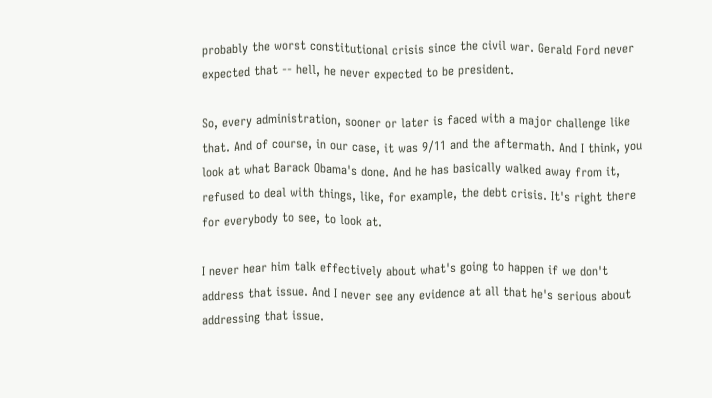probably the worst constitutional crisis since the civil war. Gerald Ford never expected that -- hell, he never expected to be president.

So, every administration, sooner or later is faced with a major challenge like that. And of course, in our case, it was 9/11 and the aftermath. And I think, you look at what Barack Obama's done. And he has basically walked away from it, refused to deal with things, like, for example, the debt crisis. It's right there for everybody to see, to look at.

I never hear him talk effectively about what's going to happen if we don't address that issue. And I never see any evidence at all that he's serious about addressing that issue.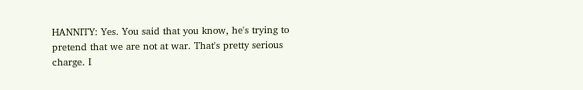HANNITY: Yes. You said that you know, he's trying to pretend that we are not at war. That's pretty serious charge. I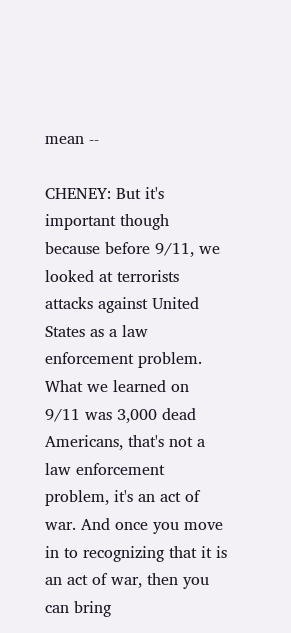mean --

CHENEY: But it's important though because before 9/11, we looked at terrorists attacks against United States as a law enforcement problem. What we learned on 9/11 was 3,000 dead Americans, that's not a law enforcement problem, it's an act of war. And once you move in to recognizing that it is an act of war, then you can bring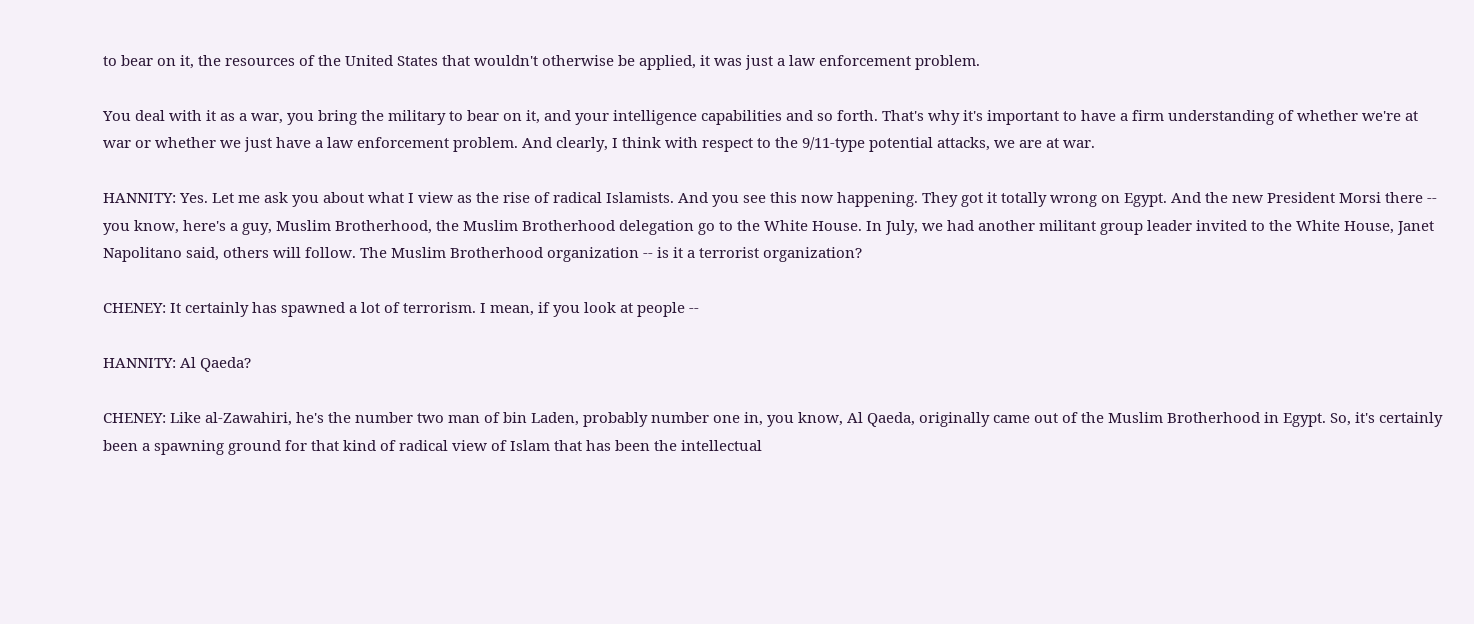to bear on it, the resources of the United States that wouldn't otherwise be applied, it was just a law enforcement problem.

You deal with it as a war, you bring the military to bear on it, and your intelligence capabilities and so forth. That's why it's important to have a firm understanding of whether we're at war or whether we just have a law enforcement problem. And clearly, I think with respect to the 9/11-type potential attacks, we are at war.

HANNITY: Yes. Let me ask you about what I view as the rise of radical Islamists. And you see this now happening. They got it totally wrong on Egypt. And the new President Morsi there -- you know, here's a guy, Muslim Brotherhood, the Muslim Brotherhood delegation go to the White House. In July, we had another militant group leader invited to the White House, Janet Napolitano said, others will follow. The Muslim Brotherhood organization -- is it a terrorist organization?

CHENEY: It certainly has spawned a lot of terrorism. I mean, if you look at people --

HANNITY: Al Qaeda?

CHENEY: Like al-Zawahiri, he's the number two man of bin Laden, probably number one in, you know, Al Qaeda, originally came out of the Muslim Brotherhood in Egypt. So, it's certainly been a spawning ground for that kind of radical view of Islam that has been the intellectual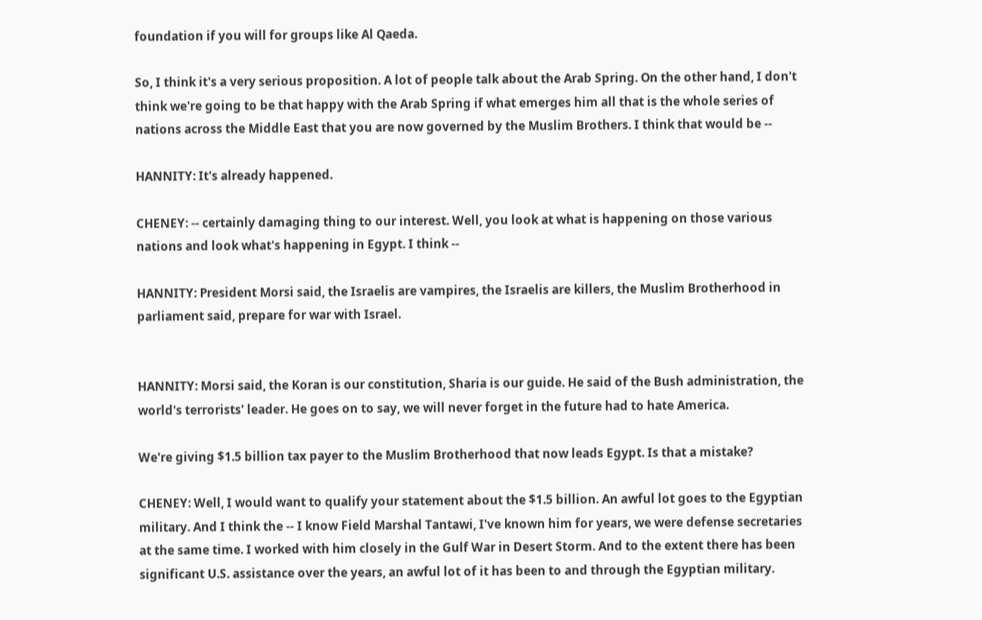foundation if you will for groups like Al Qaeda.

So, I think it's a very serious proposition. A lot of people talk about the Arab Spring. On the other hand, I don't think we're going to be that happy with the Arab Spring if what emerges him all that is the whole series of nations across the Middle East that you are now governed by the Muslim Brothers. I think that would be --

HANNITY: It's already happened.

CHENEY: -- certainly damaging thing to our interest. Well, you look at what is happening on those various nations and look what's happening in Egypt. I think --

HANNITY: President Morsi said, the Israelis are vampires, the Israelis are killers, the Muslim Brotherhood in parliament said, prepare for war with Israel.


HANNITY: Morsi said, the Koran is our constitution, Sharia is our guide. He said of the Bush administration, the world's terrorists' leader. He goes on to say, we will never forget in the future had to hate America.

We're giving $1.5 billion tax payer to the Muslim Brotherhood that now leads Egypt. Is that a mistake?

CHENEY: Well, I would want to qualify your statement about the $1.5 billion. An awful lot goes to the Egyptian military. And I think the -- I know Field Marshal Tantawi, I've known him for years, we were defense secretaries at the same time. I worked with him closely in the Gulf War in Desert Storm. And to the extent there has been significant U.S. assistance over the years, an awful lot of it has been to and through the Egyptian military.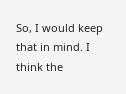So, I would keep that in mind. I think the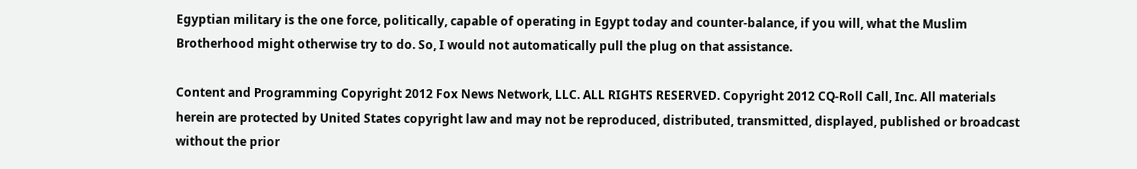Egyptian military is the one force, politically, capable of operating in Egypt today and counter-balance, if you will, what the Muslim Brotherhood might otherwise try to do. So, I would not automatically pull the plug on that assistance.

Content and Programming Copyright 2012 Fox News Network, LLC. ALL RIGHTS RESERVED. Copyright 2012 CQ-Roll Call, Inc. All materials herein are protected by United States copyright law and may not be reproduced, distributed, transmitted, displayed, published or broadcast without the prior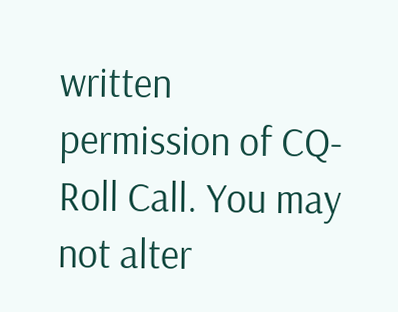written permission of CQ-Roll Call. You may not alter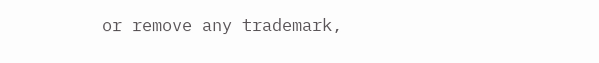or remove any trademark,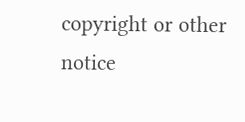copyright or other notice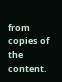from copies of the content.